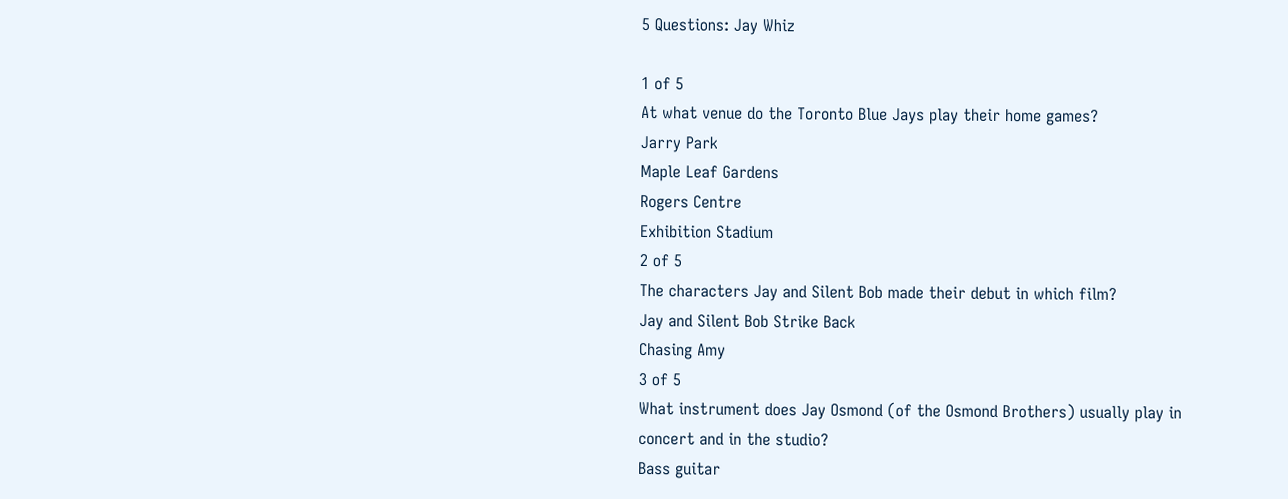5 Questions: Jay Whiz

1 of 5
At what venue do the Toronto Blue Jays play their home games?
Jarry Park
Maple Leaf Gardens
Rogers Centre
Exhibition Stadium
2 of 5
The characters Jay and Silent Bob made their debut in which film?
Jay and Silent Bob Strike Back
Chasing Amy
3 of 5
What instrument does Jay Osmond (of the Osmond Brothers) usually play in concert and in the studio?
Bass guitar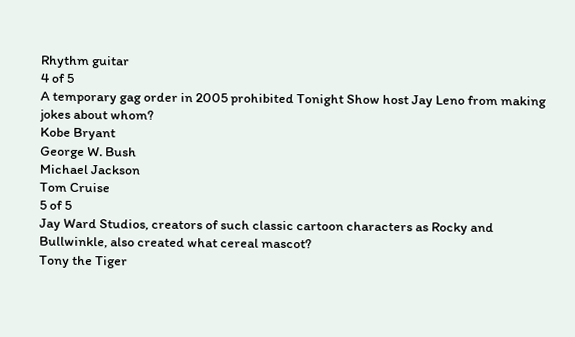Rhythm guitar
4 of 5
A temporary gag order in 2005 prohibited Tonight Show host Jay Leno from making jokes about whom?
Kobe Bryant
George W. Bush
Michael Jackson
Tom Cruise
5 of 5
Jay Ward Studios, creators of such classic cartoon characters as Rocky and Bullwinkle, also created what cereal mascot?
Tony the Tiger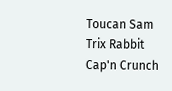Toucan Sam
Trix Rabbit
Cap'n Crunch